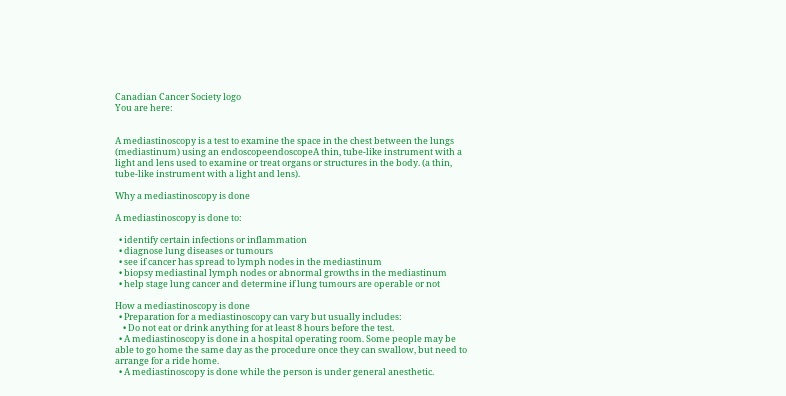Canadian Cancer Society logo
You are here:


A mediastinoscopy is a test to examine the space in the chest between the lungs (mediastinum) using an endoscopeendoscopeA thin, tube-like instrument with a light and lens used to examine or treat organs or structures in the body. (a thin, tube-like instrument with a light and lens).

Why a mediastinoscopy is done

A mediastinoscopy is done to:

  • identify certain infections or inflammation
  • diagnose lung diseases or tumours
  • see if cancer has spread to lymph nodes in the mediastinum
  • biopsy mediastinal lymph nodes or abnormal growths in the mediastinum
  • help stage lung cancer and determine if lung tumours are operable or not

How a mediastinoscopy is done
  • Preparation for a mediastinoscopy can vary but usually includes:
    • Do not eat or drink anything for at least 8 hours before the test.
  • A mediastinoscopy is done in a hospital operating room. Some people may be able to go home the same day as the procedure once they can swallow, but need to arrange for a ride home.
  • A mediastinoscopy is done while the person is under general anesthetic.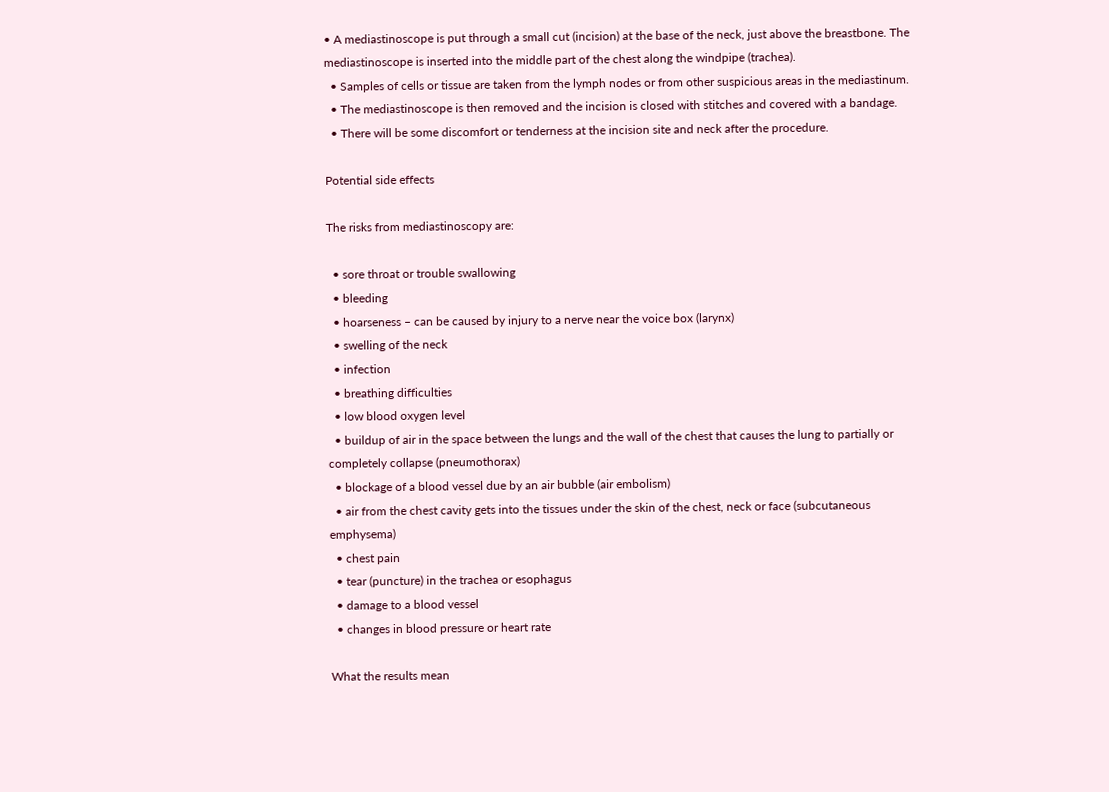• A mediastinoscope is put through a small cut (incision) at the base of the neck, just above the breastbone. The mediastinoscope is inserted into the middle part of the chest along the windpipe (trachea).
  • Samples of cells or tissue are taken from the lymph nodes or from other suspicious areas in the mediastinum.
  • The mediastinoscope is then removed and the incision is closed with stitches and covered with a bandage.
  • There will be some discomfort or tenderness at the incision site and neck after the procedure.

Potential side effects

The risks from mediastinoscopy are:

  • sore throat or trouble swallowing
  • bleeding
  • hoarseness – can be caused by injury to a nerve near the voice box (larynx)
  • swelling of the neck
  • infection
  • breathing difficulties
  • low blood oxygen level
  • buildup of air in the space between the lungs and the wall of the chest that causes the lung to partially or completely collapse (pneumothorax)
  • blockage of a blood vessel due by an air bubble (air embolism)
  • air from the chest cavity gets into the tissues under the skin of the chest, neck or face (subcutaneous emphysema)
  • chest pain
  • tear (puncture) in the trachea or esophagus
  • damage to a blood vessel
  • changes in blood pressure or heart rate

What the results mean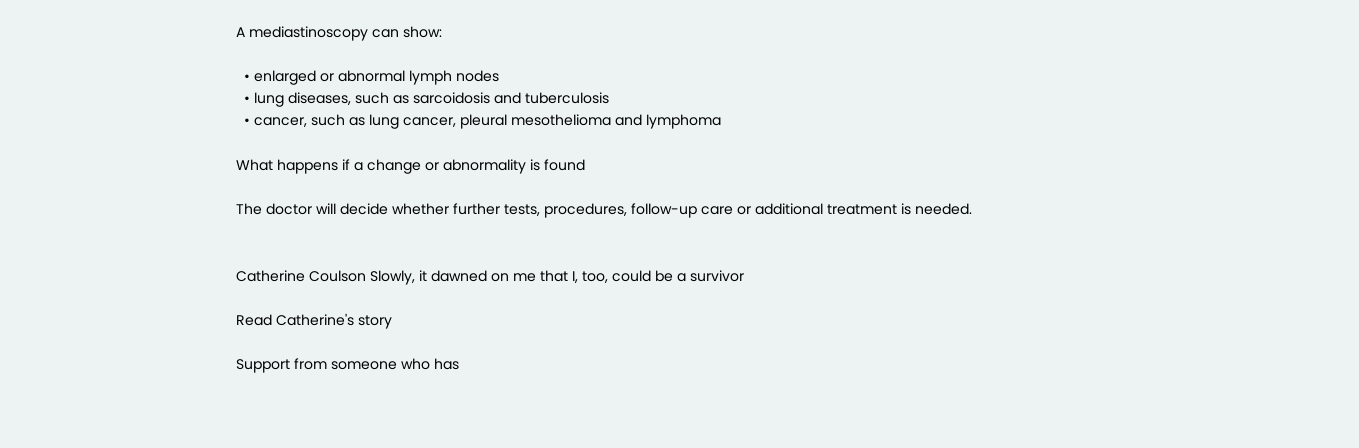A mediastinoscopy can show:

  • enlarged or abnormal lymph nodes
  • lung diseases, such as sarcoidosis and tuberculosis
  • cancer, such as lung cancer, pleural mesothelioma and lymphoma

What happens if a change or abnormality is found

The doctor will decide whether further tests, procedures, follow-up care or additional treatment is needed.


Catherine Coulson Slowly, it dawned on me that I, too, could be a survivor

Read Catherine's story

Support from someone who has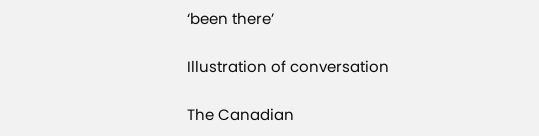‘been there’

Illustration of conversation

The Canadian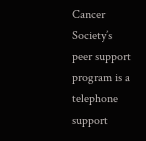Cancer Society’s peer support program is a telephone support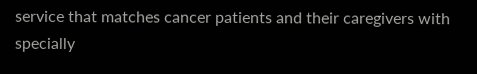service that matches cancer patients and their caregivers with specially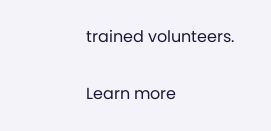trained volunteers.

Learn more